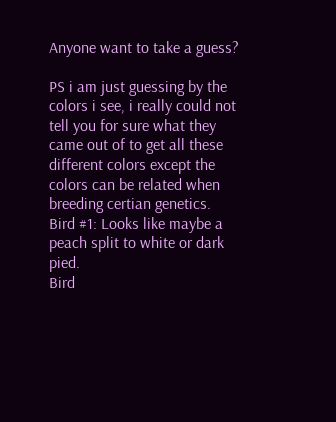Anyone want to take a guess?

PS i am just guessing by the colors i see, i really could not tell you for sure what they came out of to get all these different colors except the colors can be related when breeding certian genetics.
Bird #1: Looks like maybe a peach split to white or dark pied.
Bird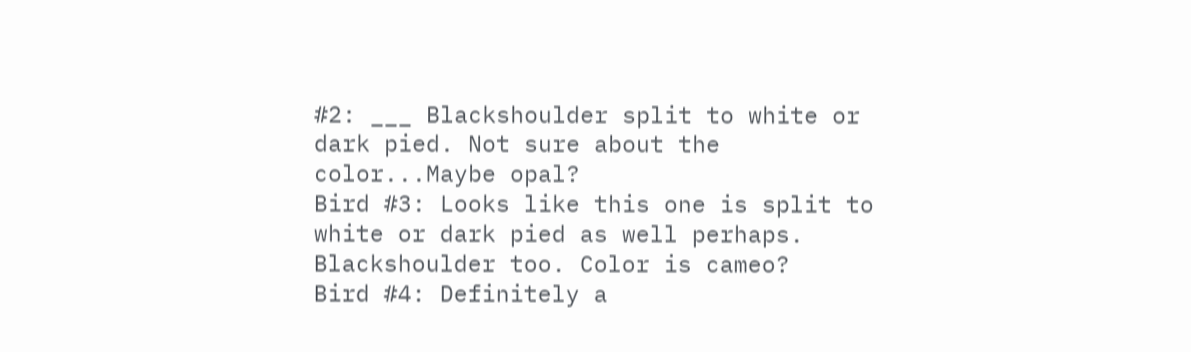#2: ___ Blackshoulder split to white or dark pied. Not sure about the color...Maybe opal?
Bird #3: Looks like this one is split to white or dark pied as well perhaps. Blackshoulder too. Color is cameo?
Bird #4: Definitely a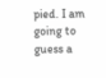pied. I am going to guess a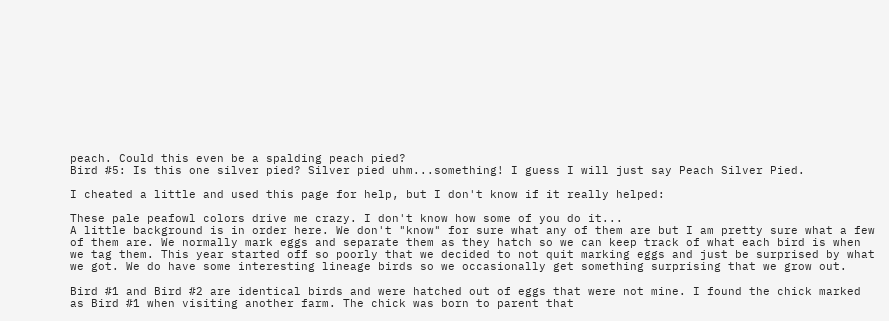peach. Could this even be a spalding peach pied?
Bird #5: Is this one silver pied? Silver pied uhm...something! I guess I will just say Peach Silver Pied.

I cheated a little and used this page for help, but I don't know if it really helped:

These pale peafowl colors drive me crazy. I don't know how some of you do it...
A little background is in order here. We don't "know" for sure what any of them are but I am pretty sure what a few of them are. We normally mark eggs and separate them as they hatch so we can keep track of what each bird is when we tag them. This year started off so poorly that we decided to not quit marking eggs and just be surprised by what we got. We do have some interesting lineage birds so we occasionally get something surprising that we grow out.

Bird #1 and Bird #2 are identical birds and were hatched out of eggs that were not mine. I found the chick marked as Bird #1 when visiting another farm. The chick was born to parent that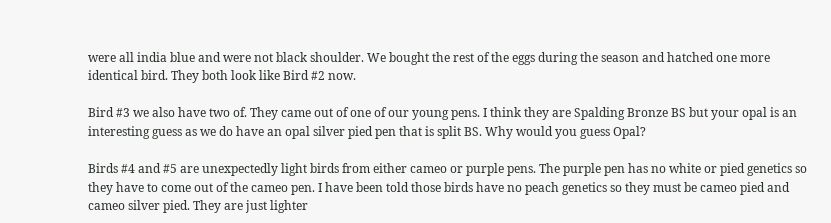were all india blue and were not black shoulder. We bought the rest of the eggs during the season and hatched one more identical bird. They both look like Bird #2 now.

Bird #3 we also have two of. They came out of one of our young pens. I think they are Spalding Bronze BS but your opal is an interesting guess as we do have an opal silver pied pen that is split BS. Why would you guess Opal?

Birds #4 and #5 are unexpectedly light birds from either cameo or purple pens. The purple pen has no white or pied genetics so they have to come out of the cameo pen. I have been told those birds have no peach genetics so they must be cameo pied and cameo silver pied. They are just lighter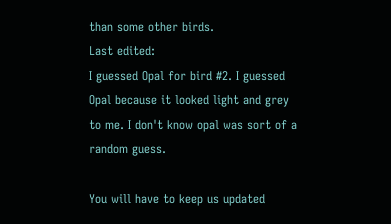than some other birds.
Last edited:
I guessed Opal for bird #2. I guessed Opal because it looked light and grey to me. I don't know opal was sort of a random guess.

You will have to keep us updated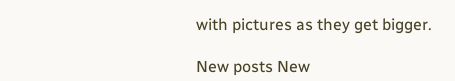with pictures as they get bigger.

New posts New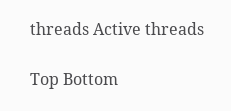threads Active threads

Top Bottom